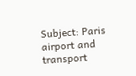Subject: Paris airport and transport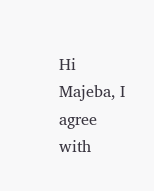Hi Majeba, I agree with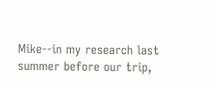Mike--in my research last summer before our trip,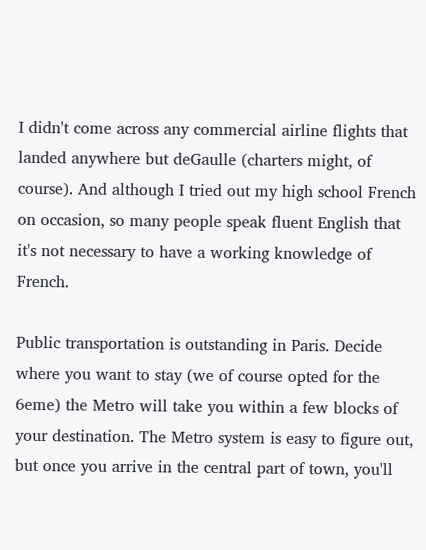I didn't come across any commercial airline flights that landed anywhere but deGaulle (charters might, of course). And although I tried out my high school French on occasion, so many people speak fluent English that it's not necessary to have a working knowledge of French.

Public transportation is outstanding in Paris. Decide where you want to stay (we of course opted for the 6eme) the Metro will take you within a few blocks of your destination. The Metro system is easy to figure out, but once you arrive in the central part of town, you'll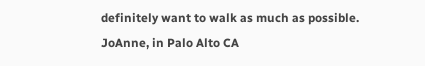definitely want to walk as much as possible. JoAnne, in Palo Alto CA